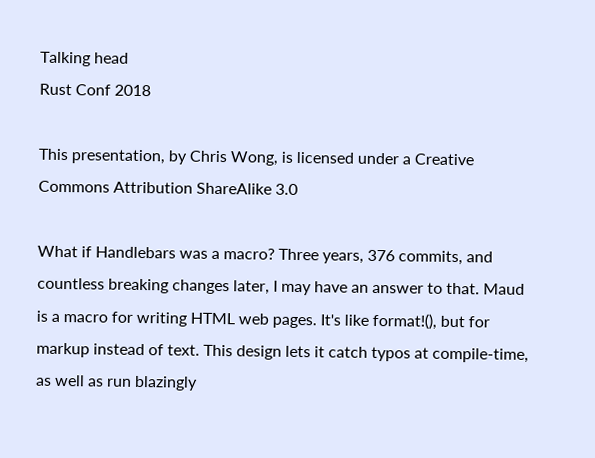Talking head
Rust Conf 2018

This presentation, by Chris Wong, is licensed under a Creative Commons Attribution ShareAlike 3.0

What if Handlebars was a macro? Three years, 376 commits, and countless breaking changes later, I may have an answer to that. Maud is a macro for writing HTML web pages. It's like format!(), but for markup instead of text. This design lets it catch typos at compile-time, as well as run blazingly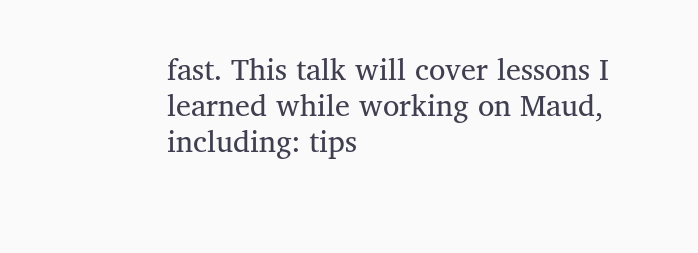fast. This talk will cover lessons I learned while working on Maud, including: tips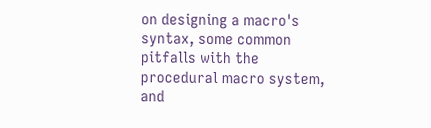on designing a macro's syntax, some common pitfalls with the procedural macro system, and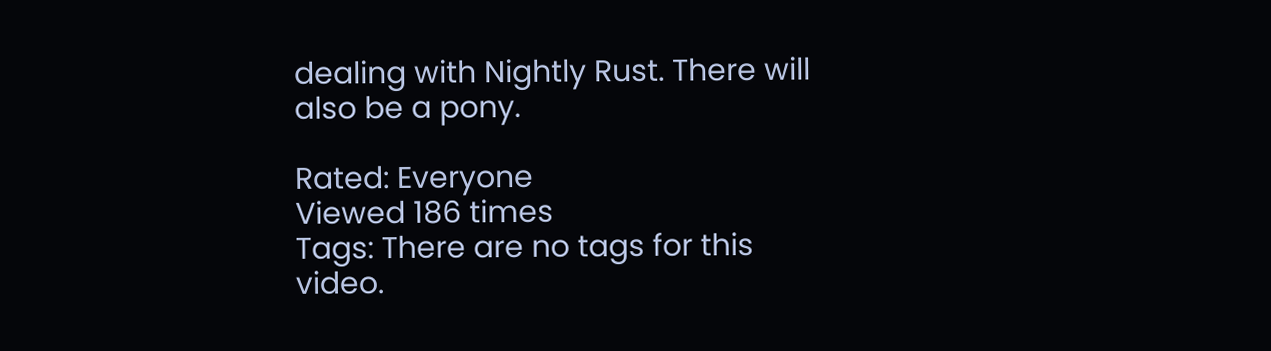dealing with Nightly Rust. There will also be a pony.

Rated: Everyone
Viewed 186 times
Tags: There are no tags for this video.